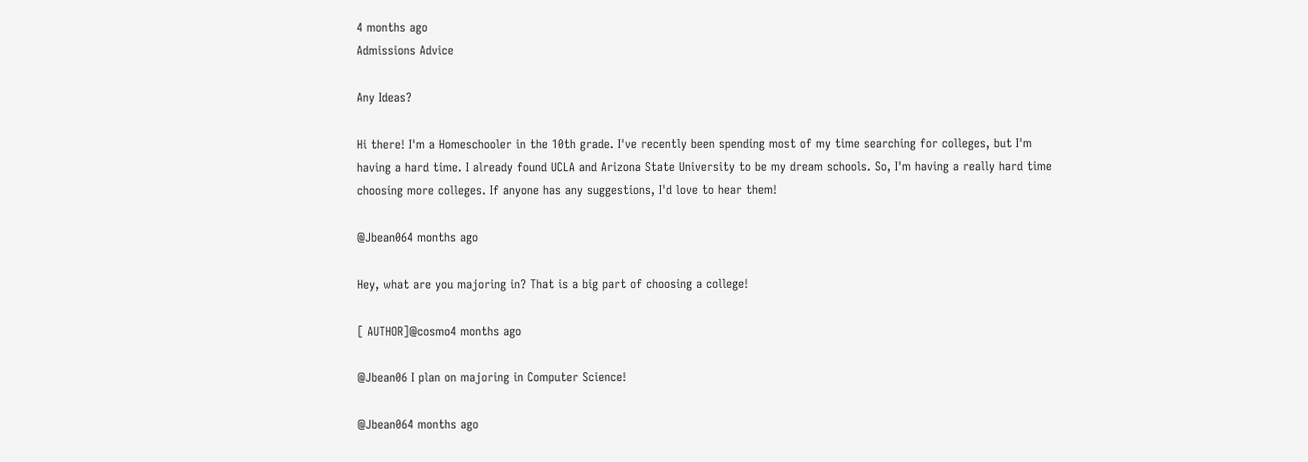4 months ago
Admissions Advice

Any Ideas?

Hi there! I'm a Homeschooler in the 10th grade. I've recently been spending most of my time searching for colleges, but I'm having a hard time. I already found UCLA and Arizona State University to be my dream schools. So, I'm having a really hard time choosing more colleges. If anyone has any suggestions, I'd love to hear them!

@Jbean064 months ago

Hey, what are you majoring in? That is a big part of choosing a college!

[ AUTHOR]@cosmo4 months ago

@Jbean06 I plan on majoring in Computer Science!

@Jbean064 months ago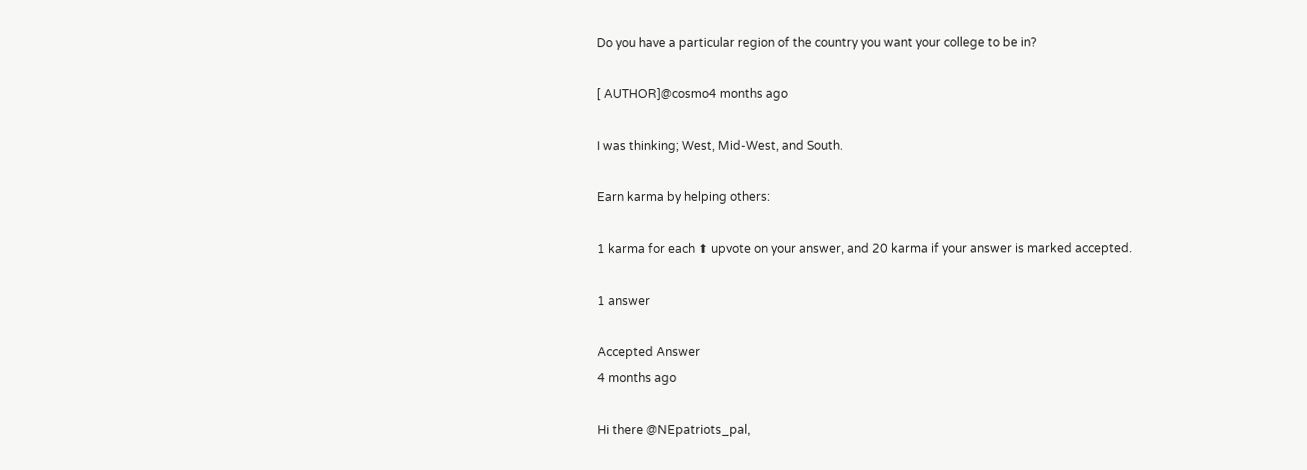Do you have a particular region of the country you want your college to be in?

[ AUTHOR]@cosmo4 months ago

I was thinking; West, Mid-West, and South.

Earn karma by helping others:

1 karma for each ⬆ upvote on your answer, and 20 karma if your answer is marked accepted.

1 answer

Accepted Answer
4 months ago

Hi there @NEpatriots_pal,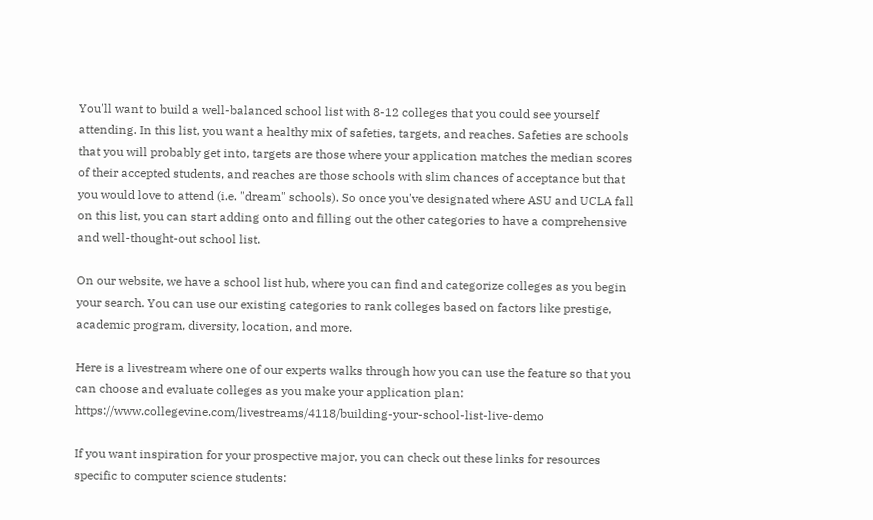You'll want to build a well-balanced school list with 8-12 colleges that you could see yourself attending. In this list, you want a healthy mix of safeties, targets, and reaches. Safeties are schools that you will probably get into, targets are those where your application matches the median scores of their accepted students, and reaches are those schools with slim chances of acceptance but that you would love to attend (i.e. "dream" schools). So once you've designated where ASU and UCLA fall on this list, you can start adding onto and filling out the other categories to have a comprehensive and well-thought-out school list.

On our website, we have a school list hub, where you can find and categorize colleges as you begin your search. You can use our existing categories to rank colleges based on factors like prestige, academic program, diversity, location, and more.

Here is a livestream where one of our experts walks through how you can use the feature so that you can choose and evaluate colleges as you make your application plan: https://www.collegevine.com/livestreams/4118/building-your-school-list-live-demo

If you want inspiration for your prospective major, you can check out these links for resources specific to computer science students: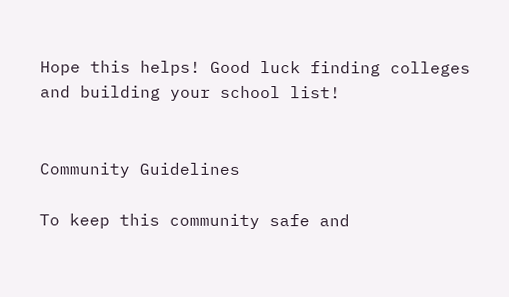Hope this helps! Good luck finding colleges and building your school list!


Community Guidelines

To keep this community safe and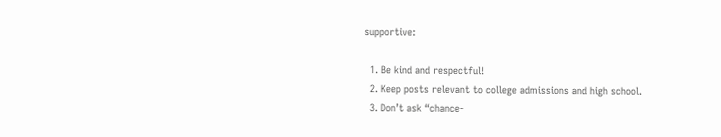supportive:

  1. Be kind and respectful!
  2. Keep posts relevant to college admissions and high school.
  3. Don’t ask “chance-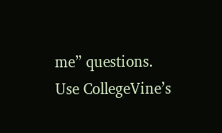me” questions. Use CollegeVine’s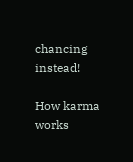chancing instead!

How karma works